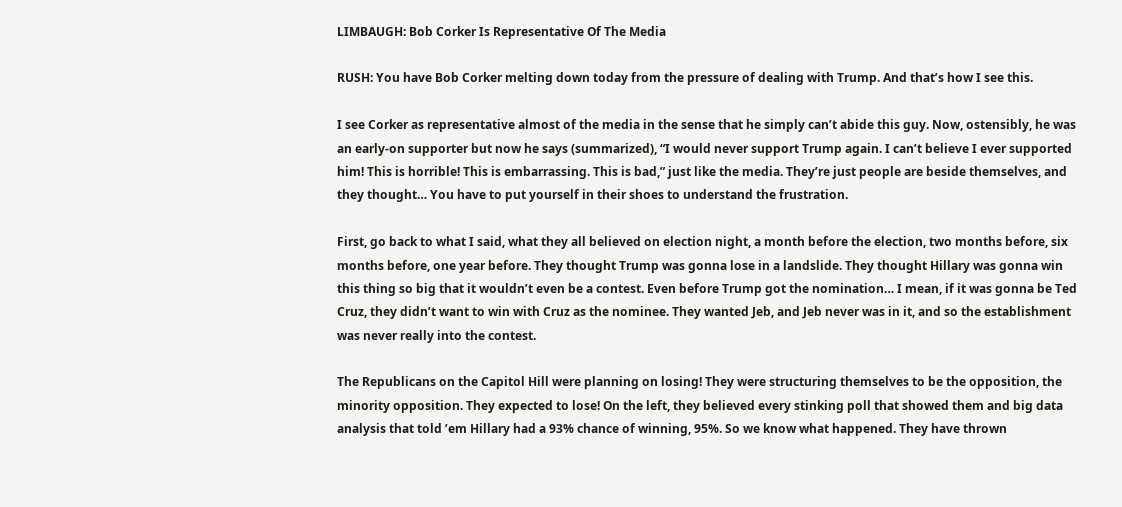LIMBAUGH: Bob Corker Is Representative Of The Media

RUSH: You have Bob Corker melting down today from the pressure of dealing with Trump. And that’s how I see this.

I see Corker as representative almost of the media in the sense that he simply can’t abide this guy. Now, ostensibly, he was an early-on supporter but now he says (summarized), “I would never support Trump again. I can’t believe I ever supported him! This is horrible! This is embarrassing. This is bad,” just like the media. They’re just people are beside themselves, and they thought… You have to put yourself in their shoes to understand the frustration.

First, go back to what I said, what they all believed on election night, a month before the election, two months before, six months before, one year before. They thought Trump was gonna lose in a landslide. They thought Hillary was gonna win this thing so big that it wouldn’t even be a contest. Even before Trump got the nomination… I mean, if it was gonna be Ted Cruz, they didn’t want to win with Cruz as the nominee. They wanted Jeb, and Jeb never was in it, and so the establishment was never really into the contest.

The Republicans on the Capitol Hill were planning on losing! They were structuring themselves to be the opposition, the minority opposition. They expected to lose! On the left, they believed every stinking poll that showed them and big data analysis that told ’em Hillary had a 93% chance of winning, 95%. So we know what happened. They have thrown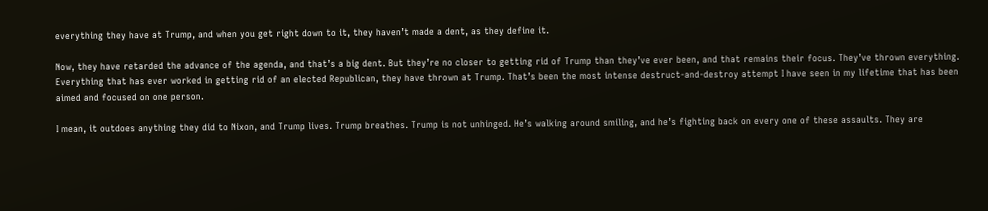everything they have at Trump, and when you get right down to it, they haven’t made a dent, as they define it.

Now, they have retarded the advance of the agenda, and that’s a big dent. But they’re no closer to getting rid of Trump than they’ve ever been, and that remains their focus. They’ve thrown everything. Everything that has ever worked in getting rid of an elected Republican, they have thrown at Trump. That’s been the most intense destruct-and-destroy attempt I have seen in my lifetime that has been aimed and focused on one person.

I mean, it outdoes anything they did to Nixon, and Trump lives. Trump breathes. Trump is not unhinged. He’s walking around smiling, and he’s fighting back on every one of these assaults. They are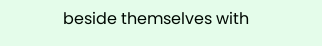beside themselves with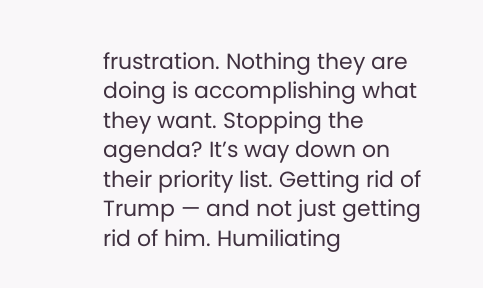frustration. Nothing they are doing is accomplishing what they want. Stopping the agenda? It’s way down on their priority list. Getting rid of Trump — and not just getting rid of him. Humiliating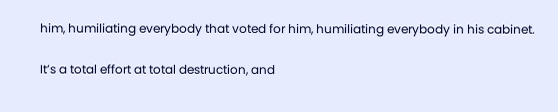him, humiliating everybody that voted for him, humiliating everybody in his cabinet.

It’s a total effort at total destruction, and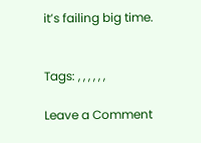it’s failing big time.


Tags: , , , , , ,

Leave a Comment